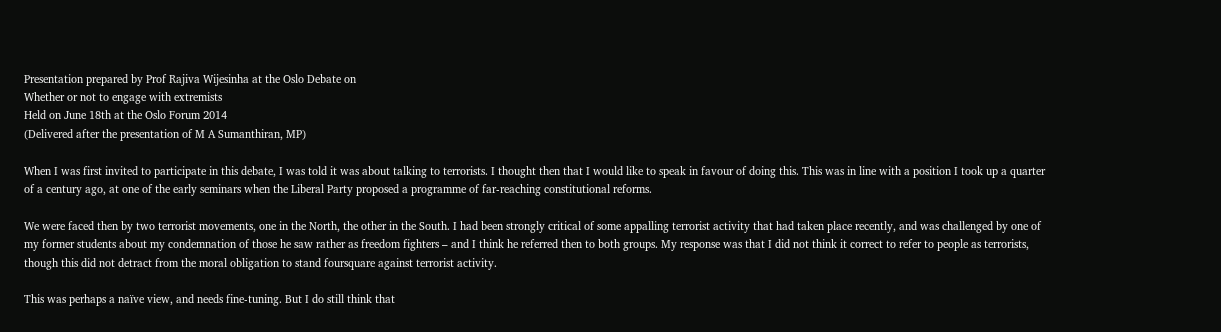Presentation prepared by Prof Rajiva Wijesinha at the Oslo Debate on
Whether or not to engage with extremists
Held on June 18th at the Oslo Forum 2014
(Delivered after the presentation of M A Sumanthiran, MP)

When I was first invited to participate in this debate, I was told it was about talking to terrorists. I thought then that I would like to speak in favour of doing this. This was in line with a position I took up a quarter of a century ago, at one of the early seminars when the Liberal Party proposed a programme of far-reaching constitutional reforms.

We were faced then by two terrorist movements, one in the North, the other in the South. I had been strongly critical of some appalling terrorist activity that had taken place recently, and was challenged by one of my former students about my condemnation of those he saw rather as freedom fighters – and I think he referred then to both groups. My response was that I did not think it correct to refer to people as terrorists, though this did not detract from the moral obligation to stand foursquare against terrorist activity.

This was perhaps a naïve view, and needs fine-tuning. But I do still think that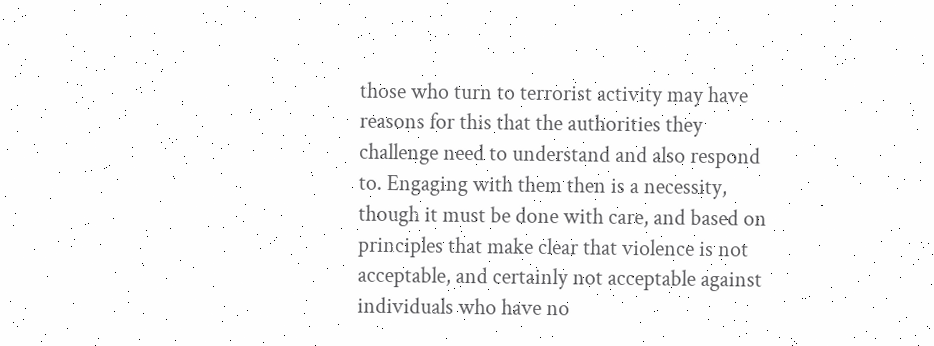those who turn to terrorist activity may have reasons for this that the authorities they challenge need to understand and also respond to. Engaging with them then is a necessity, though it must be done with care, and based on principles that make clear that violence is not acceptable, and certainly not acceptable against individuals who have no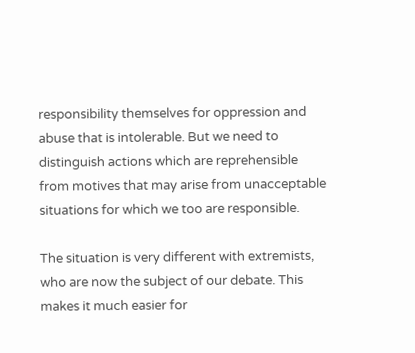responsibility themselves for oppression and abuse that is intolerable. But we need to distinguish actions which are reprehensible from motives that may arise from unacceptable situations for which we too are responsible.

The situation is very different with extremists, who are now the subject of our debate. This makes it much easier for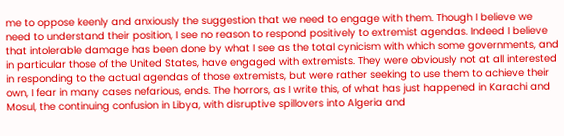me to oppose keenly and anxiously the suggestion that we need to engage with them. Though I believe we need to understand their position, I see no reason to respond positively to extremist agendas. Indeed I believe that intolerable damage has been done by what I see as the total cynicism with which some governments, and in particular those of the United States, have engaged with extremists. They were obviously not at all interested in responding to the actual agendas of those extremists, but were rather seeking to use them to achieve their own, I fear in many cases nefarious, ends. The horrors, as I write this, of what has just happened in Karachi and Mosul, the continuing confusion in Libya, with disruptive spillovers into Algeria and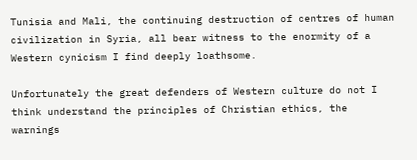Tunisia and Mali, the continuing destruction of centres of human civilization in Syria, all bear witness to the enormity of a Western cynicism I find deeply loathsome.

Unfortunately the great defenders of Western culture do not I think understand the principles of Christian ethics, the warnings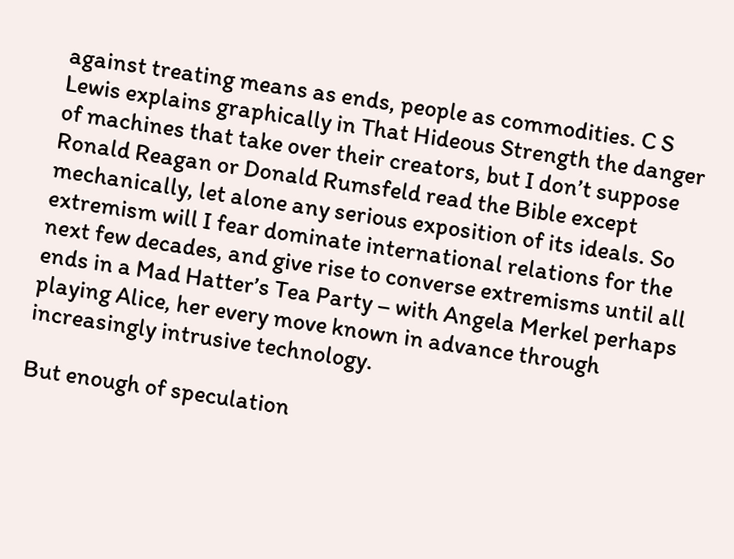against treating means as ends, people as commodities. C S Lewis explains graphically in That Hideous Strength the danger of machines that take over their creators, but I don’t suppose Ronald Reagan or Donald Rumsfeld read the Bible except mechanically, let alone any serious exposition of its ideals. So extremism will I fear dominate international relations for the next few decades, and give rise to converse extremisms until all ends in a Mad Hatter’s Tea Party – with Angela Merkel perhaps playing Alice, her every move known in advance through increasingly intrusive technology.

But enough of speculation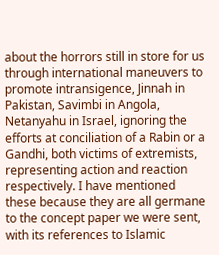about the horrors still in store for us through international maneuvers to promote intransigence, Jinnah in Pakistan, Savimbi in Angola, Netanyahu in Israel, ignoring the efforts at conciliation of a Rabin or a Gandhi, both victims of extremists, representing action and reaction respectively. I have mentioned these because they are all germane to the concept paper we were sent, with its references to Islamic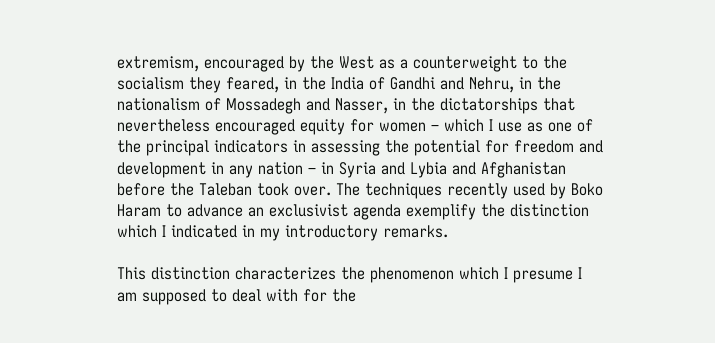extremism, encouraged by the West as a counterweight to the socialism they feared, in the India of Gandhi and Nehru, in the nationalism of Mossadegh and Nasser, in the dictatorships that nevertheless encouraged equity for women – which I use as one of the principal indicators in assessing the potential for freedom and development in any nation – in Syria and Lybia and Afghanistan before the Taleban took over. The techniques recently used by Boko Haram to advance an exclusivist agenda exemplify the distinction which I indicated in my introductory remarks.

This distinction characterizes the phenomenon which I presume I am supposed to deal with for the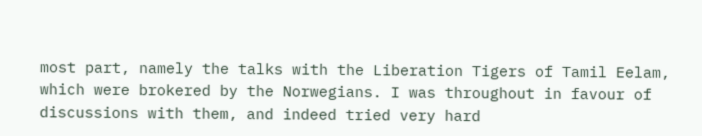most part, namely the talks with the Liberation Tigers of Tamil Eelam, which were brokered by the Norwegians. I was throughout in favour of discussions with them, and indeed tried very hard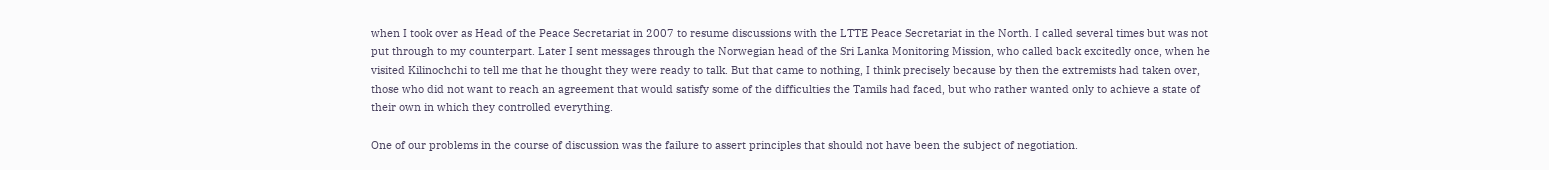when I took over as Head of the Peace Secretariat in 2007 to resume discussions with the LTTE Peace Secretariat in the North. I called several times but was not put through to my counterpart. Later I sent messages through the Norwegian head of the Sri Lanka Monitoring Mission, who called back excitedly once, when he visited Kilinochchi to tell me that he thought they were ready to talk. But that came to nothing, I think precisely because by then the extremists had taken over, those who did not want to reach an agreement that would satisfy some of the difficulties the Tamils had faced, but who rather wanted only to achieve a state of their own in which they controlled everything.

One of our problems in the course of discussion was the failure to assert principles that should not have been the subject of negotiation.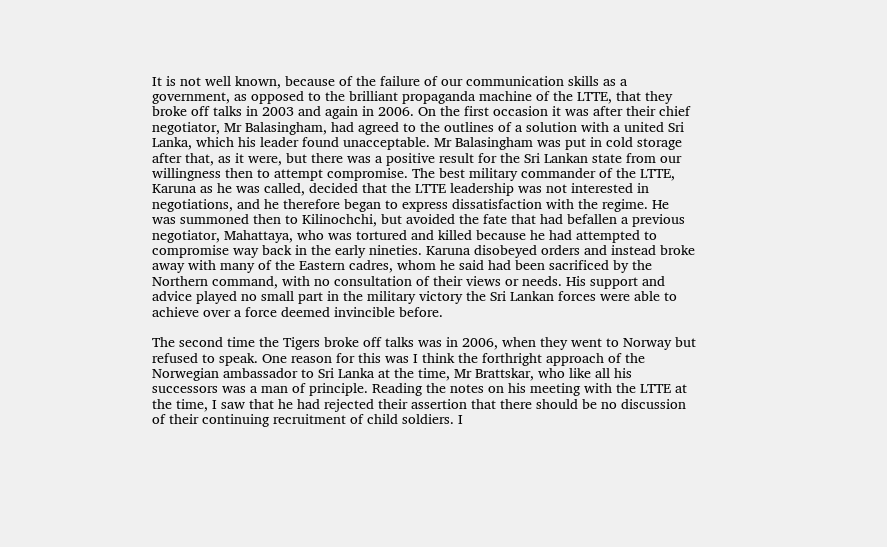It is not well known, because of the failure of our communication skills as a government, as opposed to the brilliant propaganda machine of the LTTE, that they broke off talks in 2003 and again in 2006. On the first occasion it was after their chief negotiator, Mr Balasingham, had agreed to the outlines of a solution with a united Sri Lanka, which his leader found unacceptable. Mr Balasingham was put in cold storage after that, as it were, but there was a positive result for the Sri Lankan state from our willingness then to attempt compromise. The best military commander of the LTTE, Karuna as he was called, decided that the LTTE leadership was not interested in negotiations, and he therefore began to express dissatisfaction with the regime. He was summoned then to Kilinochchi, but avoided the fate that had befallen a previous negotiator, Mahattaya, who was tortured and killed because he had attempted to compromise way back in the early nineties. Karuna disobeyed orders and instead broke away with many of the Eastern cadres, whom he said had been sacrificed by the Northern command, with no consultation of their views or needs. His support and advice played no small part in the military victory the Sri Lankan forces were able to achieve over a force deemed invincible before.

The second time the Tigers broke off talks was in 2006, when they went to Norway but refused to speak. One reason for this was I think the forthright approach of the Norwegian ambassador to Sri Lanka at the time, Mr Brattskar, who like all his successors was a man of principle. Reading the notes on his meeting with the LTTE at the time, I saw that he had rejected their assertion that there should be no discussion of their continuing recruitment of child soldiers. I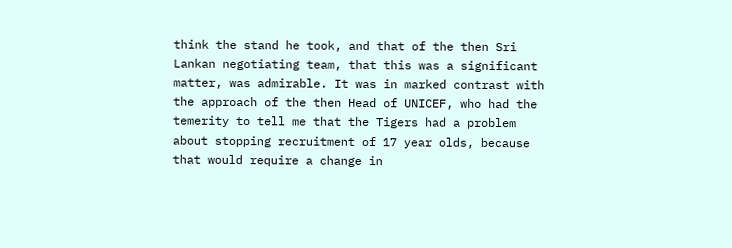think the stand he took, and that of the then Sri Lankan negotiating team, that this was a significant matter, was admirable. It was in marked contrast with the approach of the then Head of UNICEF, who had the temerity to tell me that the Tigers had a problem about stopping recruitment of 17 year olds, because that would require a change in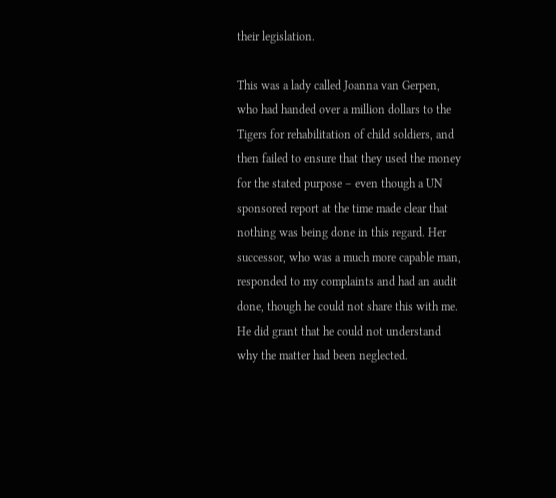their legislation.

This was a lady called Joanna van Gerpen, who had handed over a million dollars to the Tigers for rehabilitation of child soldiers, and then failed to ensure that they used the money for the stated purpose – even though a UN sponsored report at the time made clear that nothing was being done in this regard. Her successor, who was a much more capable man, responded to my complaints and had an audit done, though he could not share this with me. He did grant that he could not understand why the matter had been neglected.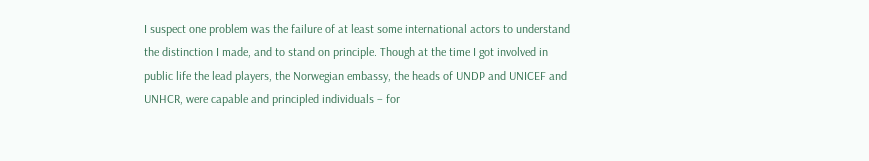I suspect one problem was the failure of at least some international actors to understand the distinction I made, and to stand on principle. Though at the time I got involved in public life the lead players, the Norwegian embassy, the heads of UNDP and UNICEF and UNHCR, were capable and principled individuals – for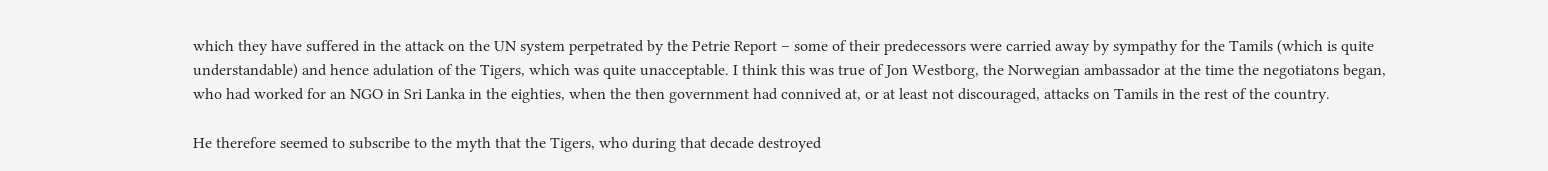which they have suffered in the attack on the UN system perpetrated by the Petrie Report – some of their predecessors were carried away by sympathy for the Tamils (which is quite understandable) and hence adulation of the Tigers, which was quite unacceptable. I think this was true of Jon Westborg, the Norwegian ambassador at the time the negotiatons began, who had worked for an NGO in Sri Lanka in the eighties, when the then government had connived at, or at least not discouraged, attacks on Tamils in the rest of the country.

He therefore seemed to subscribe to the myth that the Tigers, who during that decade destroyed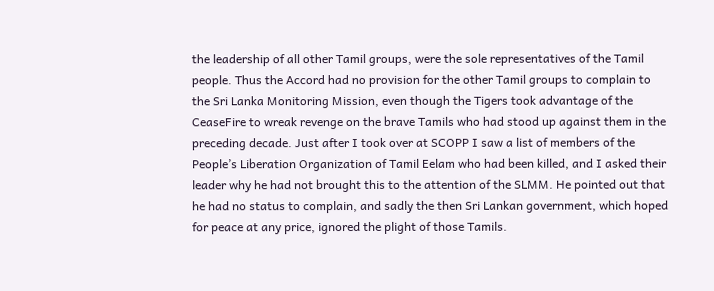the leadership of all other Tamil groups, were the sole representatives of the Tamil people. Thus the Accord had no provision for the other Tamil groups to complain to the Sri Lanka Monitoring Mission, even though the Tigers took advantage of the CeaseFire to wreak revenge on the brave Tamils who had stood up against them in the preceding decade. Just after I took over at SCOPP I saw a list of members of the People’s Liberation Organization of Tamil Eelam who had been killed, and I asked their leader why he had not brought this to the attention of the SLMM. He pointed out that he had no status to complain, and sadly the then Sri Lankan government, which hoped for peace at any price, ignored the plight of those Tamils.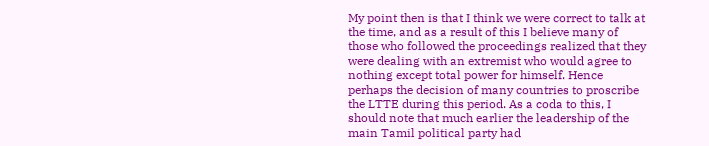My point then is that I think we were correct to talk at the time, and as a result of this I believe many of those who followed the proceedings realized that they were dealing with an extremist who would agree to nothing except total power for himself. Hence perhaps the decision of many countries to proscribe the LTTE during this period. As a coda to this, I should note that much earlier the leadership of the main Tamil political party had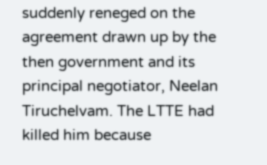suddenly reneged on the agreement drawn up by the then government and its principal negotiator, Neelan Tiruchelvam. The LTTE had killed him because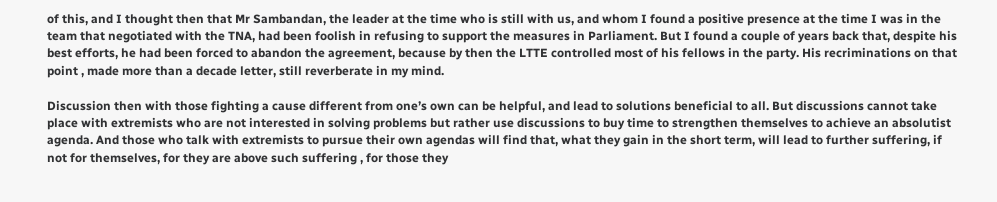of this, and I thought then that Mr Sambandan, the leader at the time who is still with us, and whom I found a positive presence at the time I was in the team that negotiated with the TNA, had been foolish in refusing to support the measures in Parliament. But I found a couple of years back that, despite his best efforts, he had been forced to abandon the agreement, because by then the LTTE controlled most of his fellows in the party. His recriminations on that point , made more than a decade letter, still reverberate in my mind.

Discussion then with those fighting a cause different from one’s own can be helpful, and lead to solutions beneficial to all. But discussions cannot take place with extremists who are not interested in solving problems but rather use discussions to buy time to strengthen themselves to achieve an absolutist agenda. And those who talk with extremists to pursue their own agendas will find that, what they gain in the short term, will lead to further suffering, if not for themselves, for they are above such suffering , for those they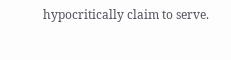hypocritically claim to serve.